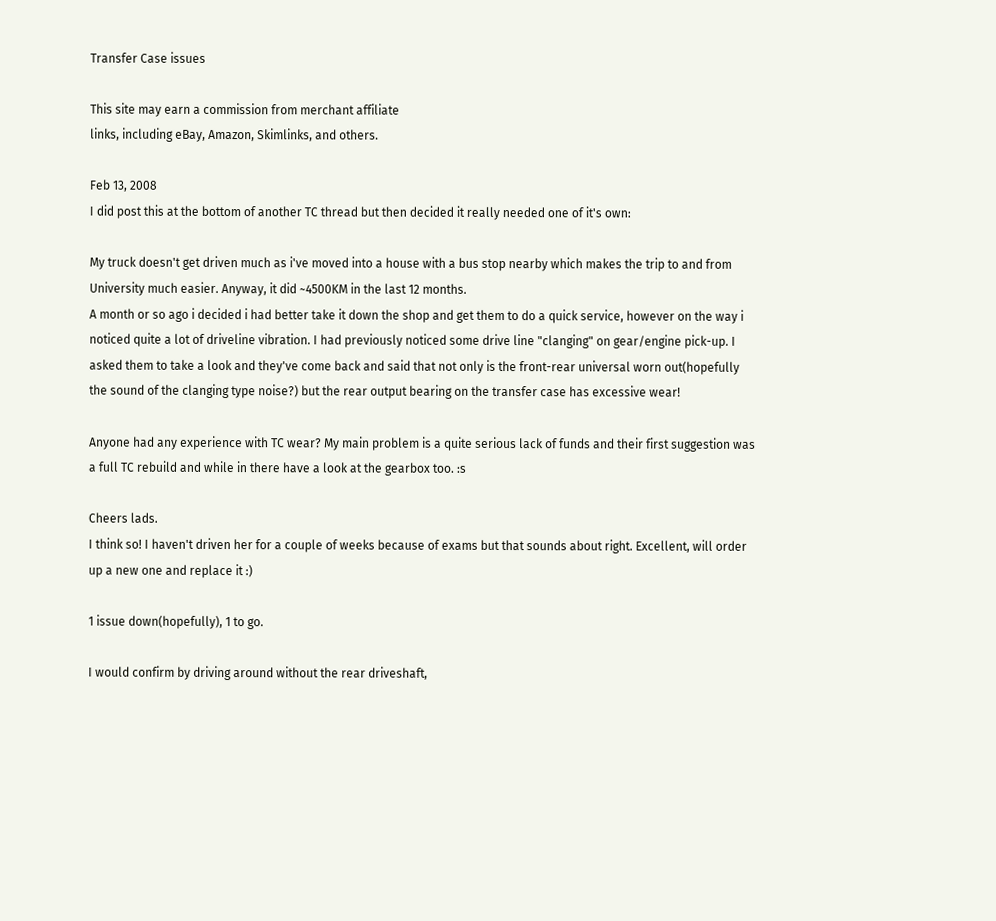Transfer Case issues

This site may earn a commission from merchant affiliate
links, including eBay, Amazon, Skimlinks, and others.

Feb 13, 2008
I did post this at the bottom of another TC thread but then decided it really needed one of it's own:

My truck doesn't get driven much as i've moved into a house with a bus stop nearby which makes the trip to and from University much easier. Anyway, it did ~4500KM in the last 12 months.
A month or so ago i decided i had better take it down the shop and get them to do a quick service, however on the way i noticed quite a lot of driveline vibration. I had previously noticed some drive line "clanging" on gear/engine pick-up. I asked them to take a look and they've come back and said that not only is the front-rear universal worn out(hopefully the sound of the clanging type noise?) but the rear output bearing on the transfer case has excessive wear!

Anyone had any experience with TC wear? My main problem is a quite serious lack of funds and their first suggestion was a full TC rebuild and while in there have a look at the gearbox too. :s

Cheers lads.
I think so! I haven't driven her for a couple of weeks because of exams but that sounds about right. Excellent, will order up a new one and replace it :)

1 issue down(hopefully), 1 to go.

I would confirm by driving around without the rear driveshaft,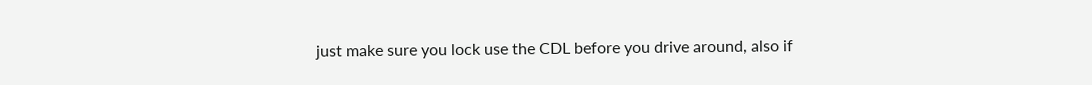just make sure you lock use the CDL before you drive around, also if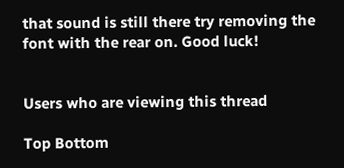that sound is still there try removing the font with the rear on. Good luck!


Users who are viewing this thread

Top Bottom